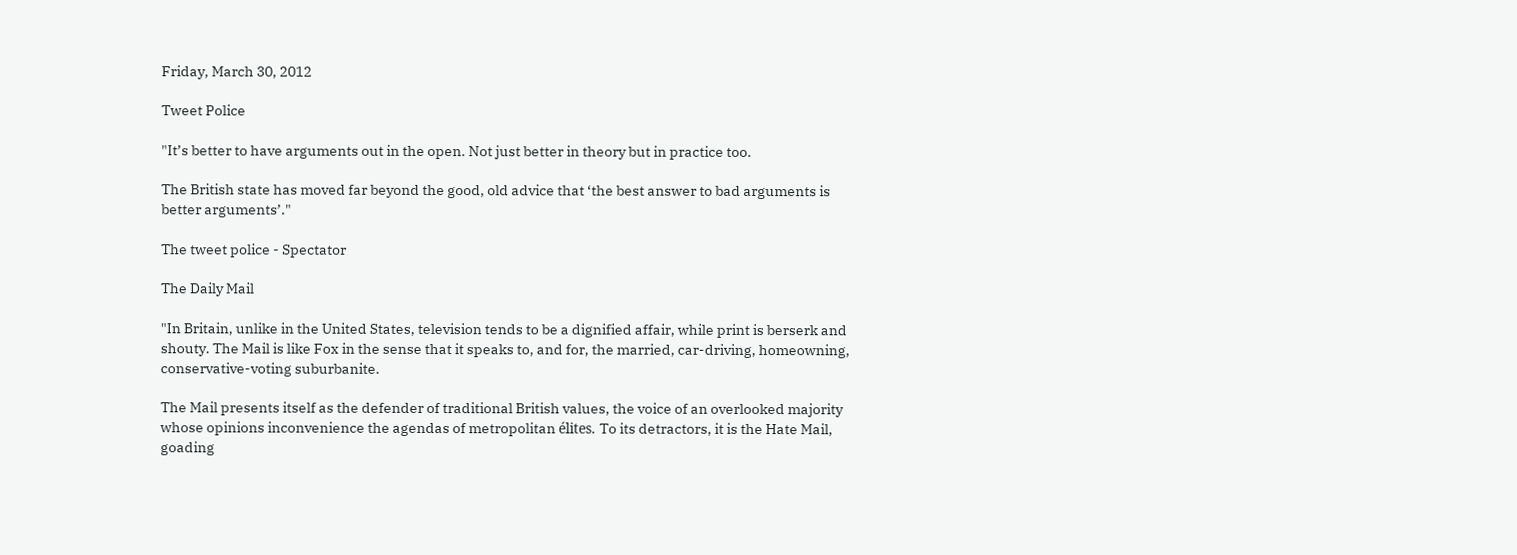Friday, March 30, 2012

Tweet Police

"It’s better to have arguments out in the open. Not just better in theory but in practice too.

The British state has moved far beyond the good, old advice that ‘the best answer to bad arguments is better arguments’."

The tweet police - Spectator

The Daily Mail

"In Britain, unlike in the United States, television tends to be a dignified affair, while print is berserk and shouty. The Mail is like Fox in the sense that it speaks to, and for, the married, car-driving, homeowning, conservative-voting suburbanite.

The Mail presents itself as the defender of traditional British values, the voice of an overlooked majority whose opinions inconvenience the agendas of metropolitan élites. To its detractors, it is the Hate Mail, goading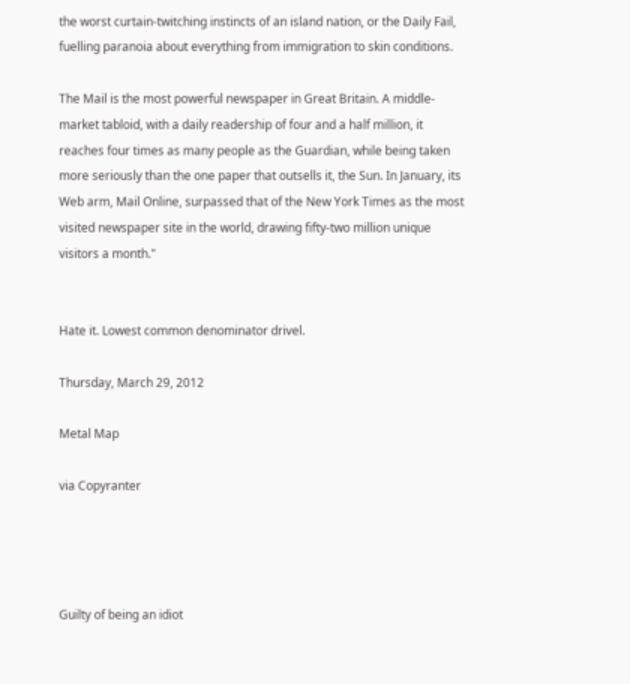the worst curtain-twitching instincts of an island nation, or the Daily Fail, fuelling paranoia about everything from immigration to skin conditions.

The Mail is the most powerful newspaper in Great Britain. A middle-market tabloid, with a daily readership of four and a half million, it reaches four times as many people as the Guardian, while being taken more seriously than the one paper that outsells it, the Sun. In January, its Web arm, Mail Online, surpassed that of the New York Times as the most visited newspaper site in the world, drawing fifty-two million unique visitors a month."


Hate it. Lowest common denominator drivel.

Thursday, March 29, 2012

Metal Map

via Copyranter




Guilty of being an idiot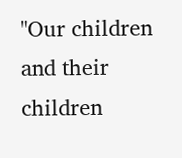"Our children and their children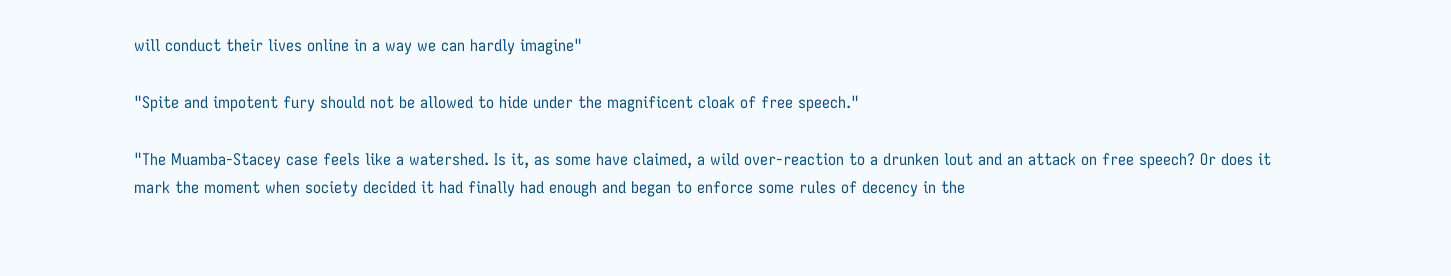will conduct their lives online in a way we can hardly imagine"

"Spite and impotent fury should not be allowed to hide under the magnificent cloak of free speech."

"The Muamba-Stacey case feels like a watershed. Is it, as some have claimed, a wild over-reaction to a drunken lout and an attack on free speech? Or does it mark the moment when society decided it had finally had enough and began to enforce some rules of decency in the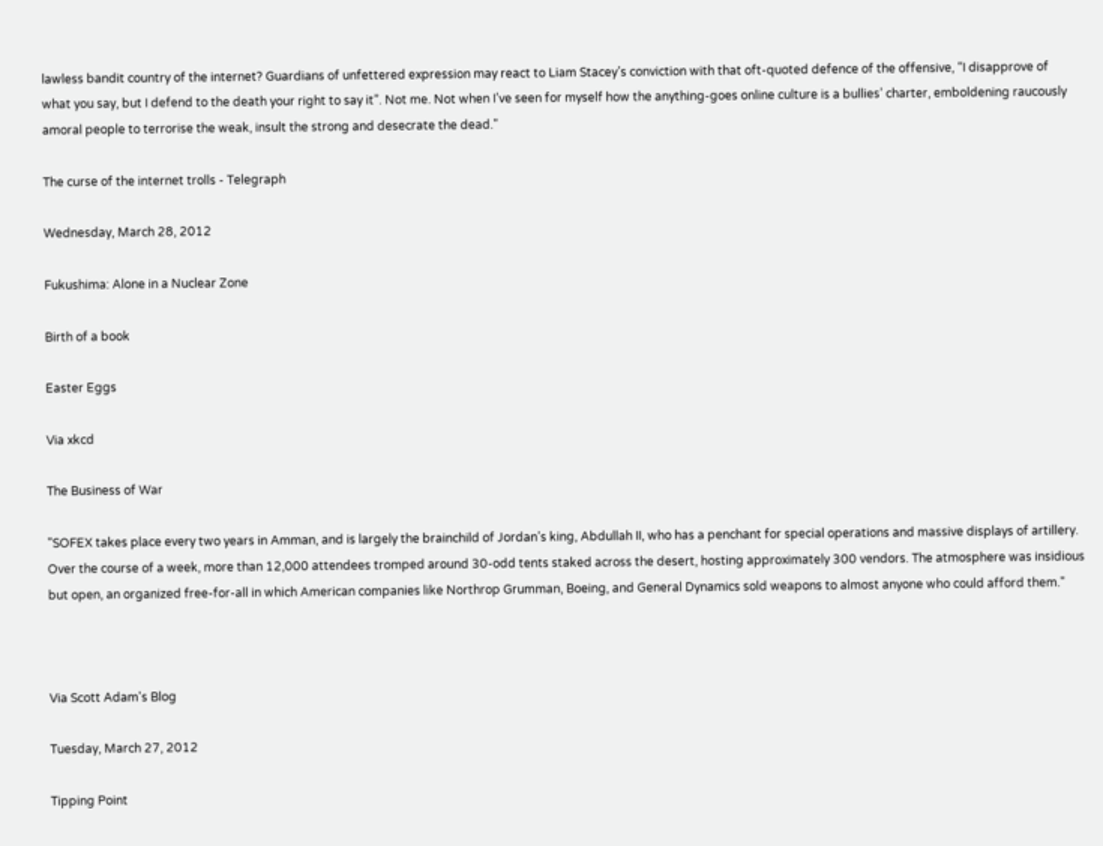lawless bandit country of the internet? Guardians of unfettered expression may react to Liam Stacey’s conviction with that oft-quoted defence of the offensive, “I disapprove of what you say, but I defend to the death your right to say it”. Not me. Not when I’ve seen for myself how the anything-goes online culture is a bullies’ charter, emboldening raucously amoral people to terrorise the weak, insult the strong and desecrate the dead."

The curse of the internet trolls - Telegraph

Wednesday, March 28, 2012

Fukushima: Alone in a Nuclear Zone

Birth of a book

Easter Eggs

Via xkcd

The Business of War

"SOFEX takes place every two years in Amman, and is largely the brainchild of Jordan’s king, Abdullah II, who has a penchant for special operations and massive displays of artillery. Over the course of a week, more than 12,000 attendees tromped around 30-odd tents staked across the desert, hosting approximately 300 vendors. The atmosphere was insidious but open, an organized free-for-all in which American companies like Northrop Grumman, Boeing, and General Dynamics sold weapons to almost anyone who could afford them."



Via Scott Adam's Blog

Tuesday, March 27, 2012

Tipping Point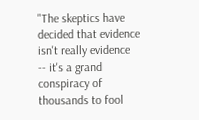"The skeptics have decided that evidence isn't really evidence -- it's a grand conspiracy of thousands to fool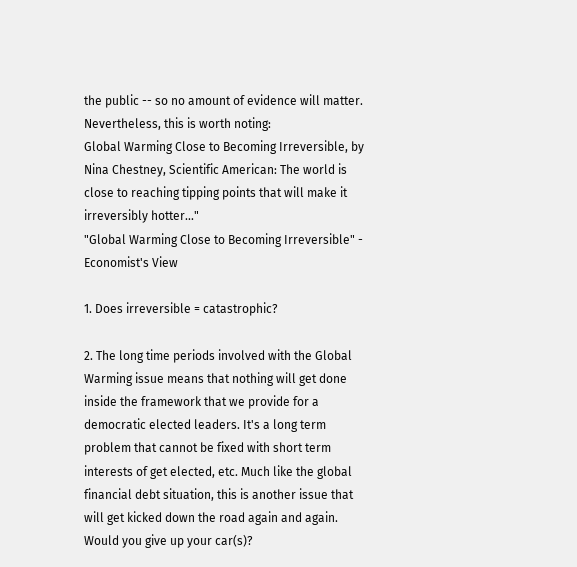the public -- so no amount of evidence will matter. Nevertheless, this is worth noting:
Global Warming Close to Becoming Irreversible, by Nina Chestney, Scientific American: The world is close to reaching tipping points that will make it irreversibly hotter..."
"Global Warming Close to Becoming Irreversible" - Economist's View

1. Does irreversible = catastrophic?

2. The long time periods involved with the Global Warming issue means that nothing will get done inside the framework that we provide for a democratic elected leaders. It's a long term problem that cannot be fixed with short term interests of get elected, etc. Much like the global financial debt situation, this is another issue that will get kicked down the road again and again. Would you give up your car(s)?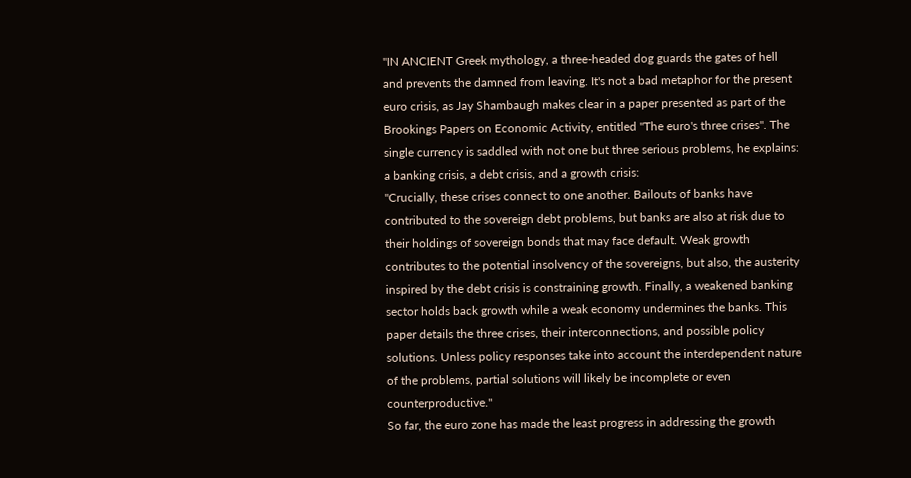"IN ANCIENT Greek mythology, a three-headed dog guards the gates of hell and prevents the damned from leaving. It's not a bad metaphor for the present euro crisis, as Jay Shambaugh makes clear in a paper presented as part of the Brookings Papers on Economic Activity, entitled "The euro's three crises". The single currency is saddled with not one but three serious problems, he explains: a banking crisis, a debt crisis, and a growth crisis:
"Crucially, these crises connect to one another. Bailouts of banks have contributed to the sovereign debt problems, but banks are also at risk due to their holdings of sovereign bonds that may face default. Weak growth contributes to the potential insolvency of the sovereigns, but also, the austerity inspired by the debt crisis is constraining growth. Finally, a weakened banking sector holds back growth while a weak economy undermines the banks. This paper details the three crises, their interconnections, and possible policy solutions. Unless policy responses take into account the interdependent nature of the problems, partial solutions will likely be incomplete or even counterproductive."
So far, the euro zone has made the least progress in addressing the growth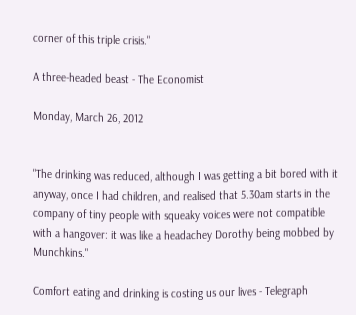corner of this triple crisis."

A three-headed beast - The Economist

Monday, March 26, 2012


"The drinking was reduced, although I was getting a bit bored with it anyway, once I had children, and realised that 5.30am starts in the company of tiny people with squeaky voices were not compatible with a hangover: it was like a headachey Dorothy being mobbed by Munchkins."

Comfort eating and drinking is costing us our lives - Telegraph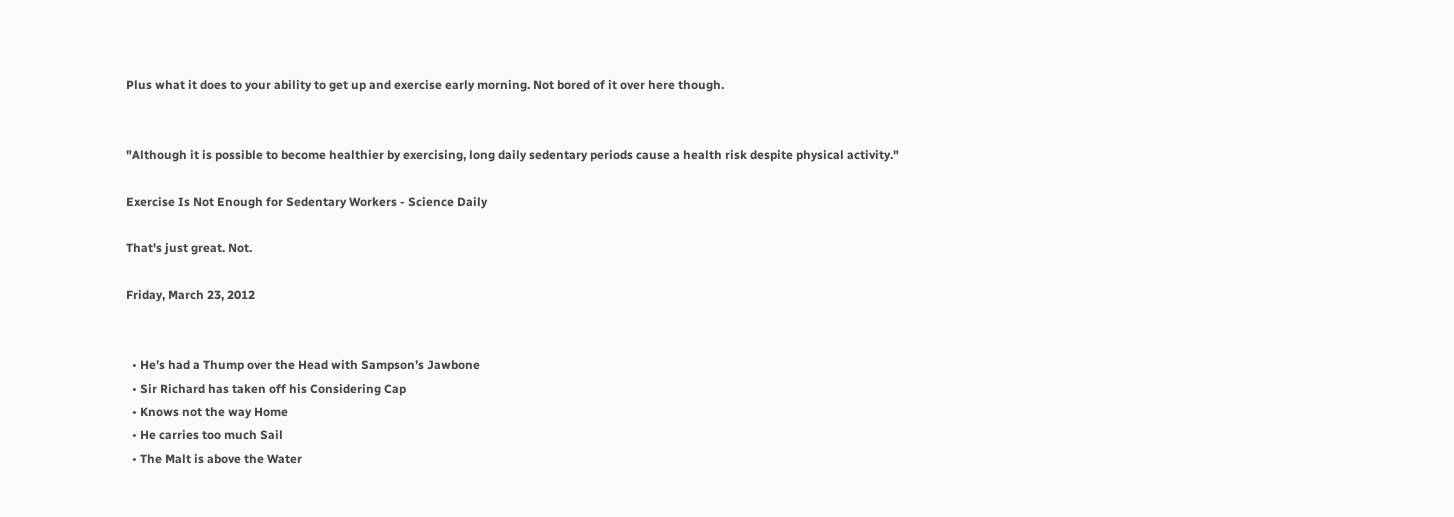Plus what it does to your ability to get up and exercise early morning. Not bored of it over here though.


"Although it is possible to become healthier by exercising, long daily sedentary periods cause a health risk despite physical activity."

Exercise Is Not Enough for Sedentary Workers - Science Daily

That's just great. Not.

Friday, March 23, 2012


  • He’s had a Thump over the Head with Sampson’s Jawbone
  • Sir Richard has taken off his Considering Cap
  • Knows not the way Home
  • He carries too much Sail
  • The Malt is above the Water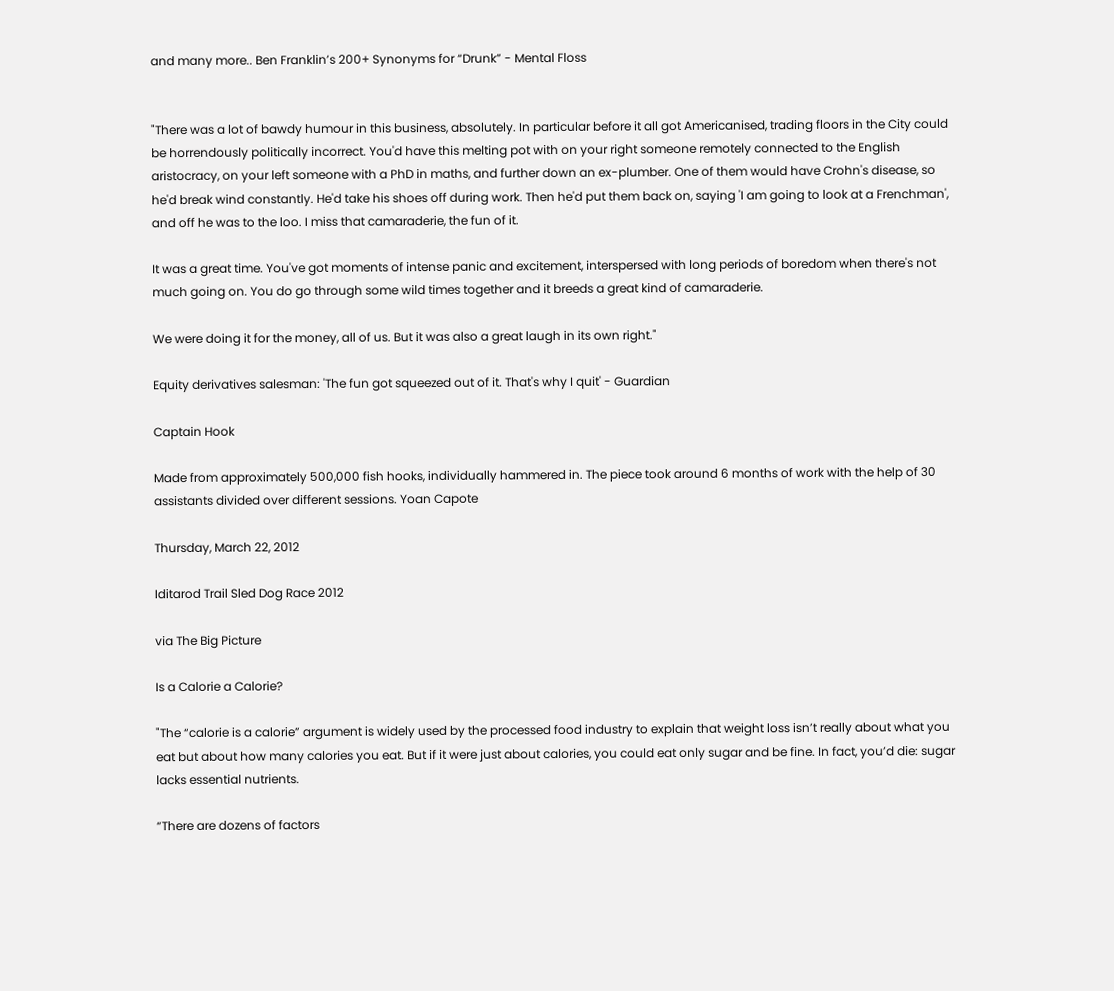and many more.. Ben Franklin’s 200+ Synonyms for “Drunk” - Mental Floss


"There was a lot of bawdy humour in this business, absolutely. In particular before it all got Americanised, trading floors in the City could be horrendously politically incorrect. You'd have this melting pot with on your right someone remotely connected to the English aristocracy, on your left someone with a PhD in maths, and further down an ex-plumber. One of them would have Crohn's disease, so he'd break wind constantly. He'd take his shoes off during work. Then he'd put them back on, saying 'I am going to look at a Frenchman', and off he was to the loo. I miss that camaraderie, the fun of it.

It was a great time. You've got moments of intense panic and excitement, interspersed with long periods of boredom when there's not much going on. You do go through some wild times together and it breeds a great kind of camaraderie.

We were doing it for the money, all of us. But it was also a great laugh in its own right."

Equity derivatives salesman: 'The fun got squeezed out of it. That's why I quit' - Guardian

Captain Hook

Made from approximately 500,000 fish hooks, individually hammered in. The piece took around 6 months of work with the help of 30 assistants divided over different sessions. Yoan Capote

Thursday, March 22, 2012

Iditarod Trail Sled Dog Race 2012

via The Big Picture

Is a Calorie a Calorie?

"The “calorie is a calorie” argument is widely used by the processed food industry to explain that weight loss isn’t really about what you eat but about how many calories you eat. But if it were just about calories, you could eat only sugar and be fine. In fact, you’d die: sugar lacks essential nutrients.

“There are dozens of factors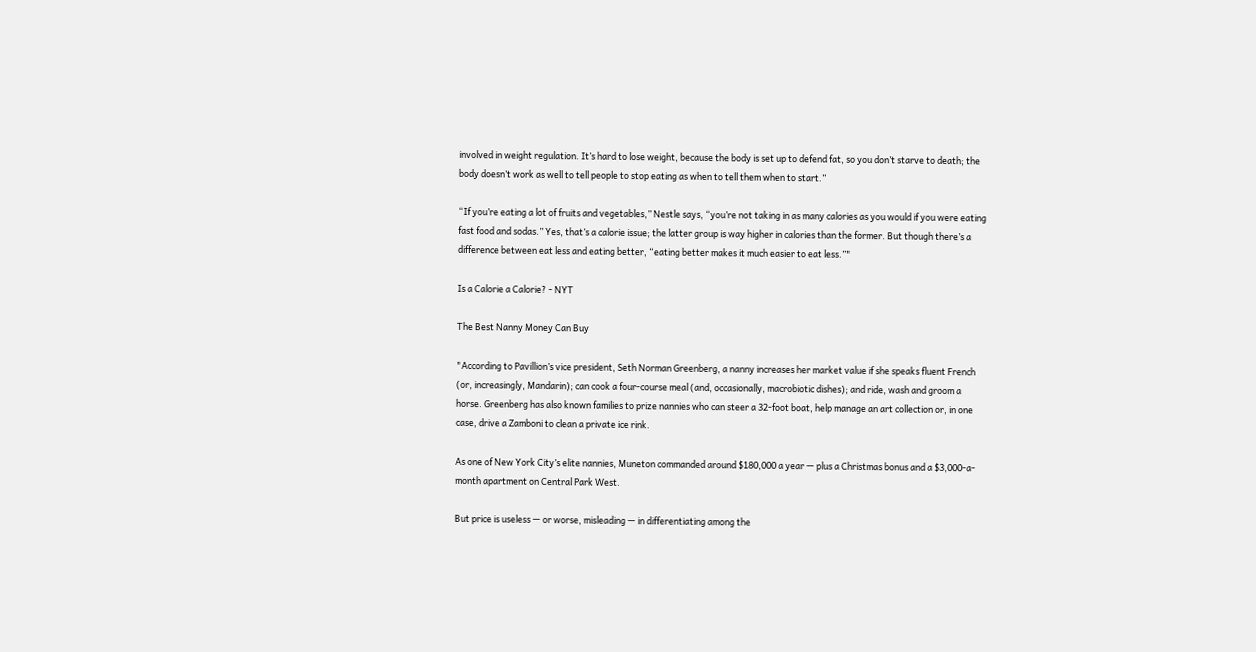involved in weight regulation. It’s hard to lose weight, because the body is set up to defend fat, so you don’t starve to death; the body doesn’t work as well to tell people to stop eating as when to tell them when to start.”

“If you’re eating a lot of fruits and vegetables,” Nestle says, “you’re not taking in as many calories as you would if you were eating fast food and sodas.” Yes, that’s a calorie issue; the latter group is way higher in calories than the former. But though there’s a difference between eat less and eating better, “eating better makes it much easier to eat less.”"

Is a Calorie a Calorie? - NYT

The Best Nanny Money Can Buy

"According to Pavillion’s vice president, Seth Norman Greenberg, a nanny increases her market value if she speaks fluent French (or, increasingly, Mandarin); can cook a four-course meal (and, occasionally, macrobiotic dishes); and ride, wash and groom a horse. Greenberg has also known families to prize nannies who can steer a 32-foot boat, help manage an art collection or, in one case, drive a Zamboni to clean a private ice rink.

As one of New York City’s elite nannies, Muneton commanded around $180,000 a year — plus a Christmas bonus and a $3,000-a-month apartment on Central Park West.

But price is useless — or worse, misleading — in differentiating among the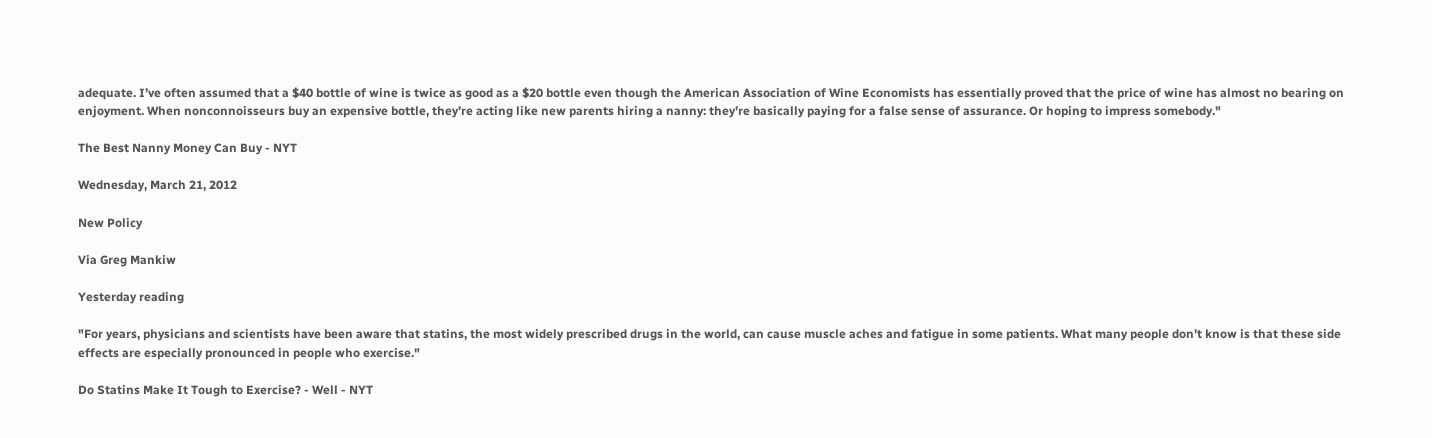adequate. I’ve often assumed that a $40 bottle of wine is twice as good as a $20 bottle even though the American Association of Wine Economists has essentially proved that the price of wine has almost no bearing on enjoyment. When nonconnoisseurs buy an expensive bottle, they’re acting like new parents hiring a nanny: they’re basically paying for a false sense of assurance. Or hoping to impress somebody."

The Best Nanny Money Can Buy - NYT

Wednesday, March 21, 2012

New Policy

Via Greg Mankiw

Yesterday reading

"For years, physicians and scientists have been aware that statins, the most widely prescribed drugs in the world, can cause muscle aches and fatigue in some patients. What many people don’t know is that these side effects are especially pronounced in people who exercise."

Do Statins Make It Tough to Exercise? - Well - NYT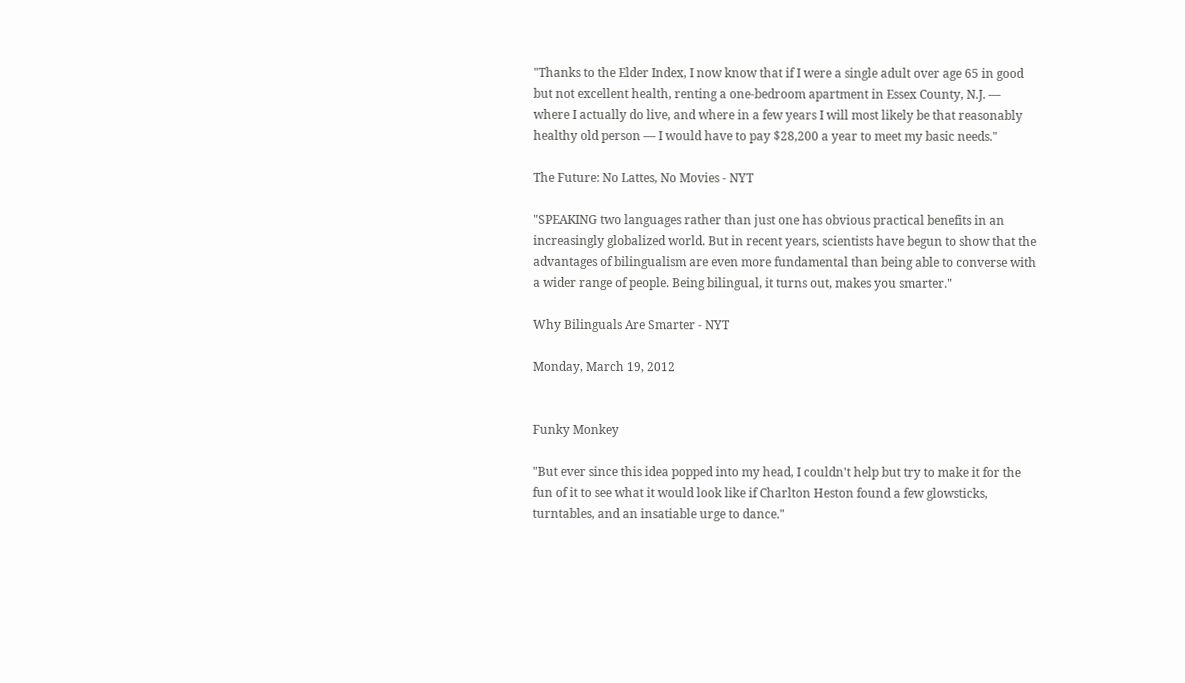"Thanks to the Elder Index, I now know that if I were a single adult over age 65 in good but not excellent health, renting a one-bedroom apartment in Essex County, N.J. — where I actually do live, and where in a few years I will most likely be that reasonably healthy old person — I would have to pay $28,200 a year to meet my basic needs."

The Future: No Lattes, No Movies - NYT

"SPEAKING two languages rather than just one has obvious practical benefits in an increasingly globalized world. But in recent years, scientists have begun to show that the advantages of bilingualism are even more fundamental than being able to converse with a wider range of people. Being bilingual, it turns out, makes you smarter."

Why Bilinguals Are Smarter - NYT

Monday, March 19, 2012


Funky Monkey

"But ever since this idea popped into my head, I couldn't help but try to make it for the fun of it to see what it would look like if Charlton Heston found a few glowsticks, turntables, and an insatiable urge to dance."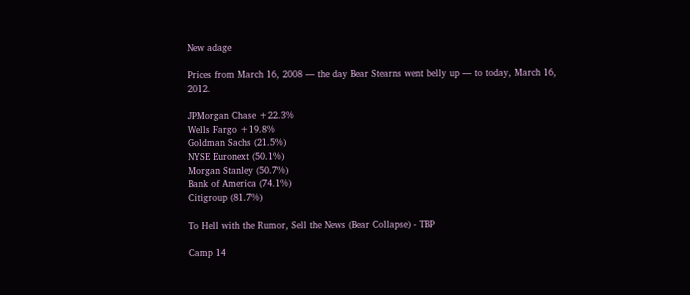New adage

Prices from March 16, 2008 — the day Bear Stearns went belly up — to today, March 16, 2012.

JPMorgan Chase +22.3%
Wells Fargo +19.8%
Goldman Sachs (21.5%)
NYSE Euronext (50.1%)
Morgan Stanley (50.7%)
Bank of America (74.1%)
Citigroup (81.7%)

To Hell with the Rumor, Sell the News (Bear Collapse) - TBP

Camp 14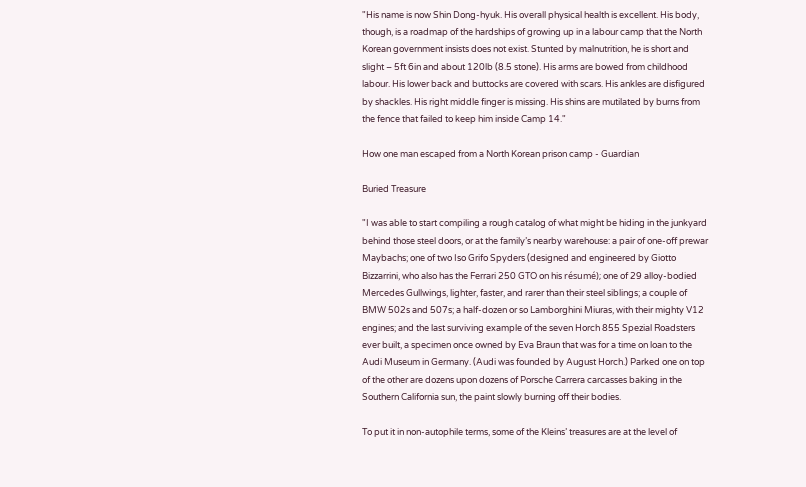"His name is now Shin Dong-hyuk. His overall physical health is excellent. His body, though, is a roadmap of the hardships of growing up in a labour camp that the North Korean government insists does not exist. Stunted by malnutrition, he is short and slight – 5ft 6in and about 120lb (8.5 stone). His arms are bowed from childhood labour. His lower back and buttocks are covered with scars. His ankles are disfigured by shackles. His right middle finger is missing. His shins are mutilated by burns from the fence that failed to keep him inside Camp 14."

How one man escaped from a North Korean prison camp - Guardian

Buried Treasure

"I was able to start compiling a rough catalog of what might be hiding in the junkyard behind those steel doors, or at the family’s nearby warehouse: a pair of one-off prewar Maybachs; one of two Iso Grifo Spyders (designed and engineered by Giotto Bizzarrini, who also has the Ferrari 250 GTO on his résumé); one of 29 alloy-bodied Mercedes Gullwings, lighter, faster, and rarer than their steel siblings; a couple of BMW 502s and 507s; a half-dozen or so Lamborghini Miuras, with their mighty V12 engines; and the last surviving example of the seven Horch 855 Spezial Roadsters ever built, a specimen once owned by Eva Braun that was for a time on loan to the Audi Museum in Germany. (Audi was founded by August Horch.) Parked one on top of the other are dozens upon dozens of Porsche Carrera carcasses baking in the Southern California sun, the paint slowly burning off their bodies.

To put it in non-autophile terms, some of the Kleins’ treasures are at the level of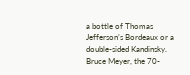a bottle of Thomas Jefferson’s Bordeaux or a double-sided Kandinsky. Bruce Meyer, the 70-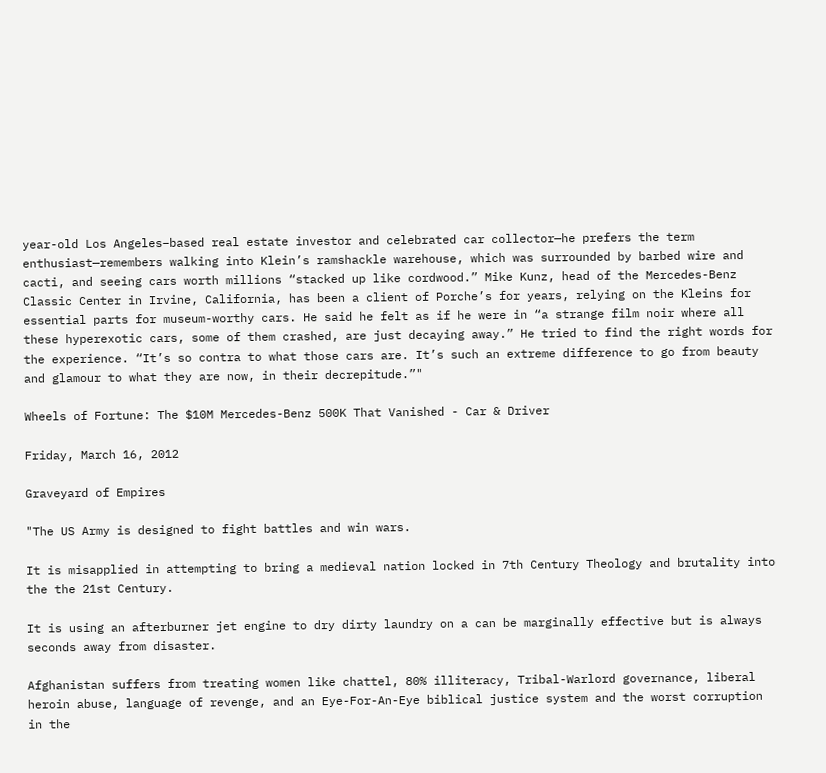year-old Los Angeles–based real estate investor and celebrated car collector—he prefers the term enthusiast—remembers walking into Klein’s ramshackle warehouse, which was surrounded by barbed wire and cacti, and seeing cars worth millions “stacked up like cordwood.” Mike Kunz, head of the Mercedes-Benz Classic Center in Irvine, California, has been a client of Porche’s for years, relying on the Kleins for essential parts for museum-worthy cars. He said he felt as if he were in “a strange film noir where all these hyperexotic cars, some of them crashed, are just decaying away.” He tried to find the right words for the experience. “It’s so contra to what those cars are. It’s such an extreme difference to go from beauty and glamour to what they are now, in their decrepitude.”"

Wheels of Fortune: The $10M Mercedes-Benz 500K That Vanished - Car & Driver

Friday, March 16, 2012

Graveyard of Empires

"The US Army is designed to fight battles and win wars.

It is misapplied in attempting to bring a medieval nation locked in 7th Century Theology and brutality into the the 21st Century.

It is using an afterburner jet engine to dry dirty laundry on a can be marginally effective but is always seconds away from disaster.

Afghanistan suffers from treating women like chattel, 80% illiteracy, Tribal-Warlord governance, liberal heroin abuse, language of revenge, and an Eye-For-An-Eye biblical justice system and the worst corruption in the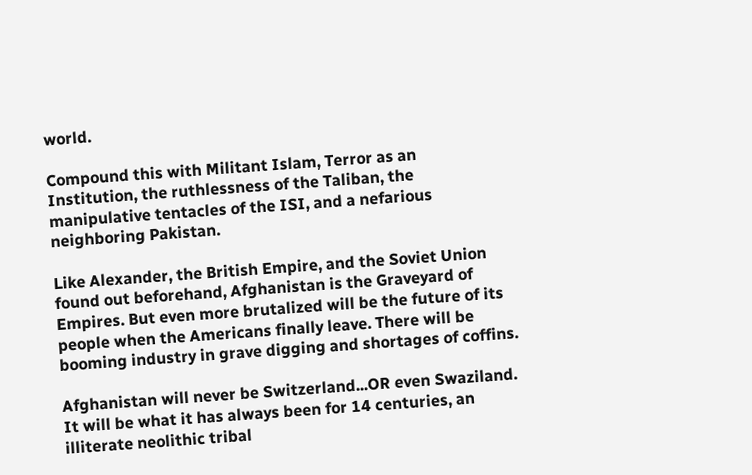world.

Compound this with Militant Islam, Terror as an Institution, the ruthlessness of the Taliban, the manipulative tentacles of the ISI, and a nefarious neighboring Pakistan.

Like Alexander, the British Empire, and the Soviet Union found out beforehand, Afghanistan is the Graveyard of Empires. But even more brutalized will be the future of its people when the Americans finally leave. There will be booming industry in grave digging and shortages of coffins.

Afghanistan will never be Switzerland...OR even Swaziland. It will be what it has always been for 14 centuries, an illiterate neolithic tribal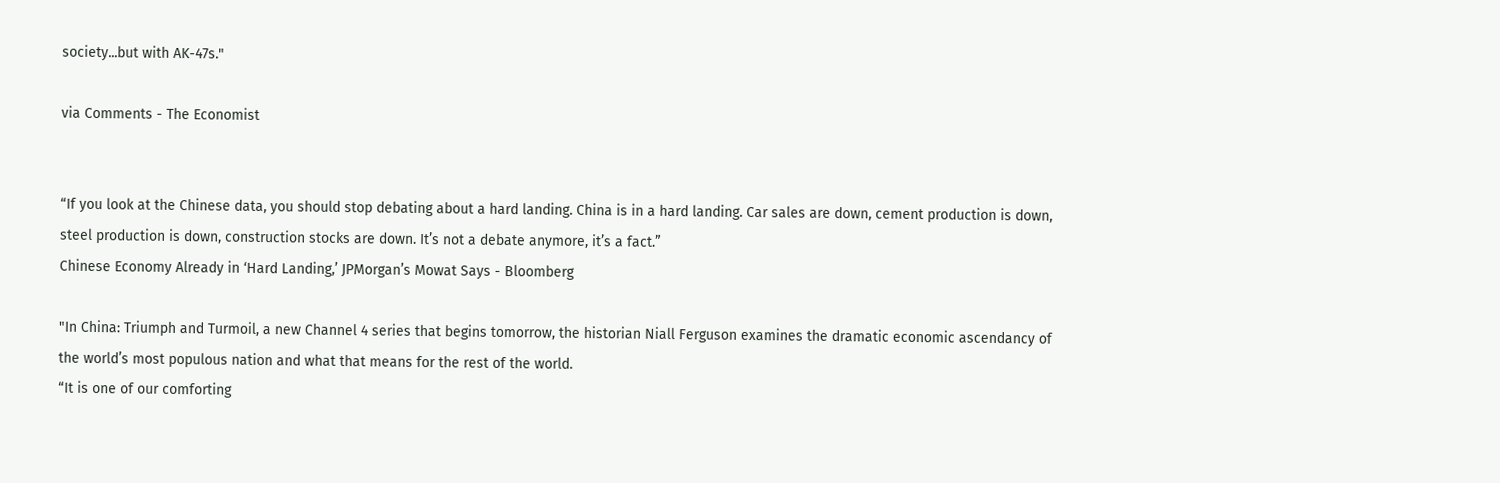society...but with AK-47s."

via Comments - The Economist


“If you look at the Chinese data, you should stop debating about a hard landing. China is in a hard landing. Car sales are down, cement production is down, steel production is down, construction stocks are down. It’s not a debate anymore, it’s a fact.”
Chinese Economy Already in ‘Hard Landing,’ JPMorgan’s Mowat Says - Bloomberg

"In China: Triumph and Turmoil, a new Channel 4 series that begins tomorrow, the historian Niall Ferguson examines the dramatic economic ascendancy of the world’s most populous nation and what that means for the rest of the world.
“It is one of our comforting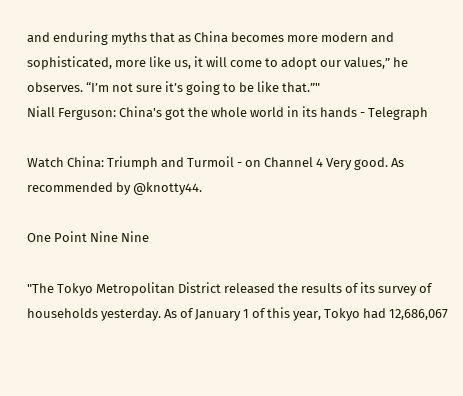and enduring myths that as China becomes more modern and sophisticated, more like us, it will come to adopt our values,” he observes. “I’m not sure it’s going to be like that.”"
Niall Ferguson: China's got the whole world in its hands - Telegraph

Watch China: Triumph and Turmoil - on Channel 4 Very good. As recommended by @knotty44.

One Point Nine Nine

"The Tokyo Metropolitan District released the results of its survey of households yesterday. As of January 1 of this year, Tokyo had 12,686,067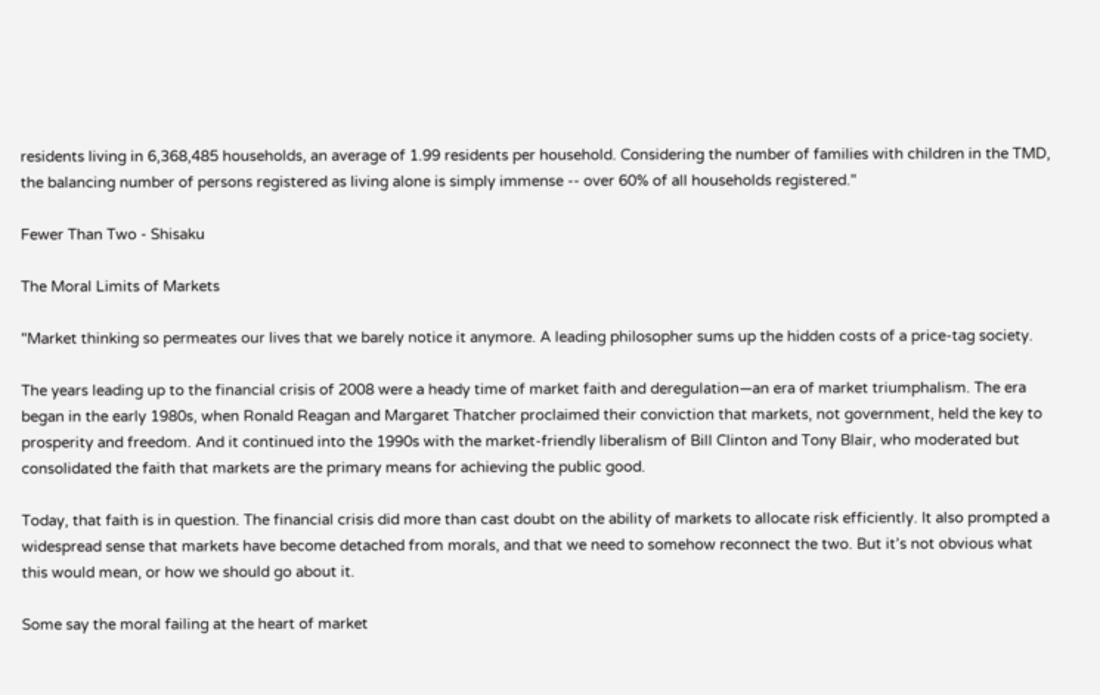residents living in 6,368,485 households, an average of 1.99 residents per household. Considering the number of families with children in the TMD, the balancing number of persons registered as living alone is simply immense -- over 60% of all households registered."

Fewer Than Two - Shisaku

The Moral Limits of Markets

"Market thinking so permeates our lives that we barely notice it anymore. A leading philosopher sums up the hidden costs of a price-tag society.

The years leading up to the financial crisis of 2008 were a heady time of market faith and deregulation—an era of market triumphalism. The era began in the early 1980s, when Ronald Reagan and Margaret Thatcher proclaimed their conviction that markets, not government, held the key to prosperity and freedom. And it continued into the 1990s with the market-friendly liberalism of Bill Clinton and Tony Blair, who moderated but consolidated the faith that markets are the primary means for achieving the public good.

Today, that faith is in question. The financial crisis did more than cast doubt on the ability of markets to allocate risk efficiently. It also prompted a widespread sense that markets have become detached from morals, and that we need to somehow reconnect the two. But it’s not obvious what this would mean, or how we should go about it.

Some say the moral failing at the heart of market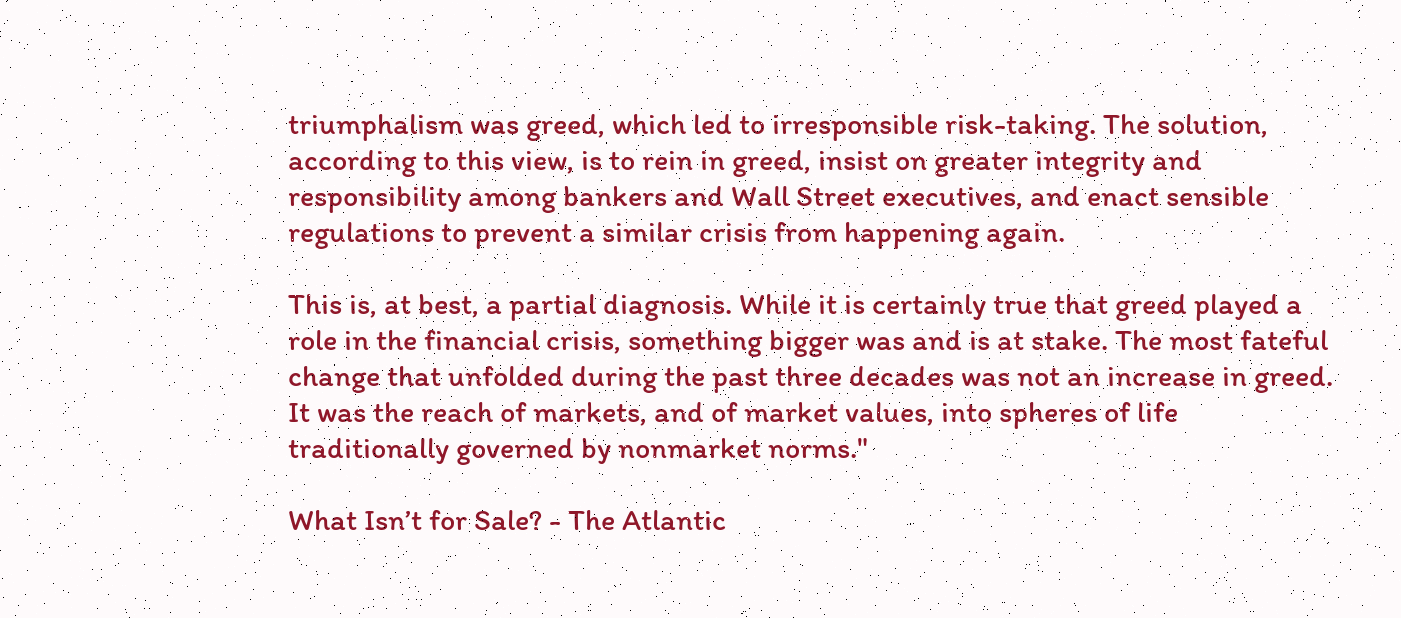triumphalism was greed, which led to irresponsible risk-taking. The solution, according to this view, is to rein in greed, insist on greater integrity and responsibility among bankers and Wall Street executives, and enact sensible regulations to prevent a similar crisis from happening again.

This is, at best, a partial diagnosis. While it is certainly true that greed played a role in the financial crisis, something bigger was and is at stake. The most fateful change that unfolded during the past three decades was not an increase in greed. It was the reach of markets, and of market values, into spheres of life traditionally governed by nonmarket norms."

What Isn’t for Sale? - The Atlantic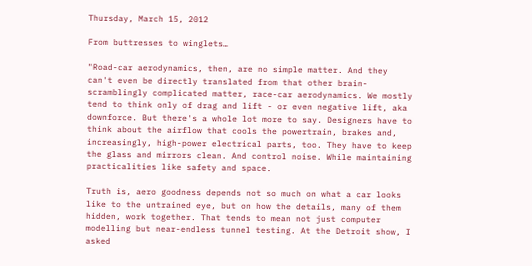Thursday, March 15, 2012

From buttresses to winglets…

"Road-car aerodynamics, then, are no simple matter. And they can't even be directly translated from that other brain-scramblingly complicated matter, race-car aerodynamics. We mostly tend to think only of drag and lift - or even negative lift, aka downforce. But there's a whole lot more to say. Designers have to think about the airflow that cools the powertrain, brakes and, increasingly, high-power electrical parts, too. They have to keep the glass and mirrors clean. And control noise. While maintaining practicalities like safety and space.

Truth is, aero goodness depends not so much on what a car looks like to the untrained eye, but on how the details, many of them hidden, work together. That tends to mean not just computer modelling but near-endless tunnel testing. At the Detroit show, I asked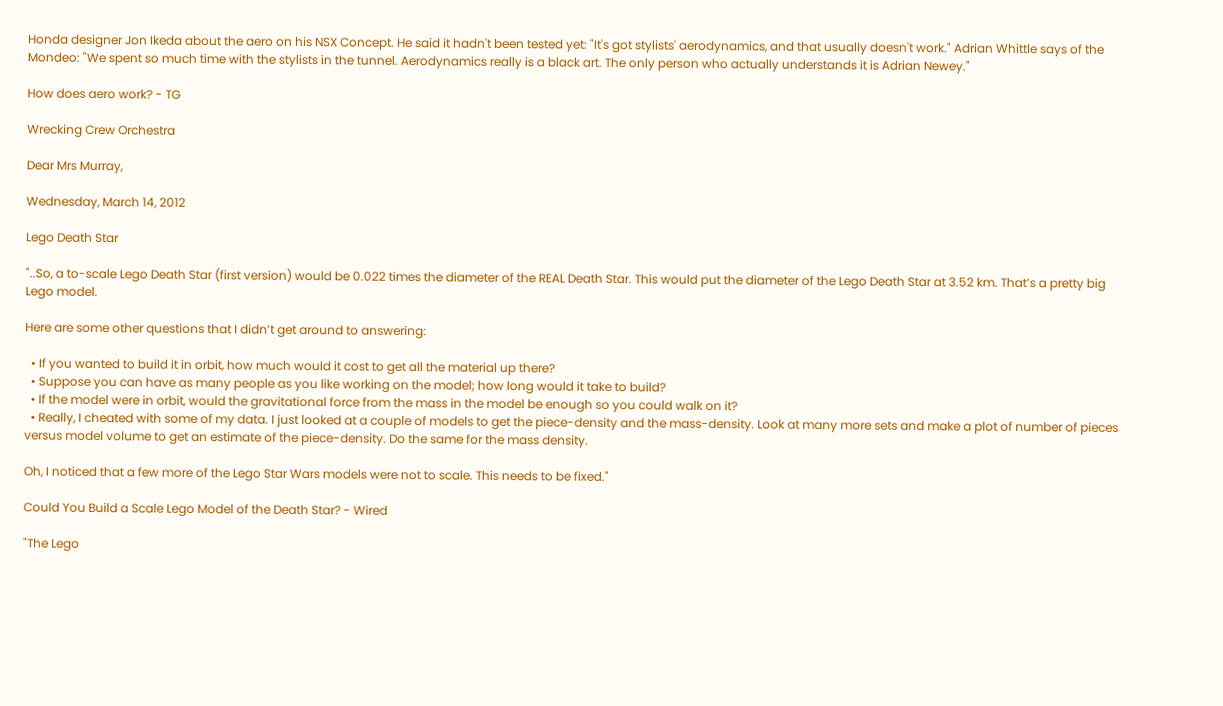Honda designer Jon Ikeda about the aero on his NSX Concept. He said it hadn't been tested yet: "It's got stylists' aerodynamics, and that usually doesn't work." Adrian Whittle says of the Mondeo: "We spent so much time with the stylists in the tunnel. Aerodynamics really is a black art. The only person who actually understands it is Adrian Newey."

How does aero work? - TG

Wrecking Crew Orchestra

Dear Mrs Murray,

Wednesday, March 14, 2012

Lego Death Star

"..So, a to-scale Lego Death Star (first version) would be 0.022 times the diameter of the REAL Death Star. This would put the diameter of the Lego Death Star at 3.52 km. That’s a pretty big Lego model.

Here are some other questions that I didn’t get around to answering:

  • If you wanted to build it in orbit, how much would it cost to get all the material up there?
  • Suppose you can have as many people as you like working on the model; how long would it take to build?
  • If the model were in orbit, would the gravitational force from the mass in the model be enough so you could walk on it?
  • Really, I cheated with some of my data. I just looked at a couple of models to get the piece-density and the mass-density. Look at many more sets and make a plot of number of pieces versus model volume to get an estimate of the piece-density. Do the same for the mass density.

Oh, I noticed that a few more of the Lego Star Wars models were not to scale. This needs to be fixed."

Could You Build a Scale Lego Model of the Death Star? - Wired

"The Lego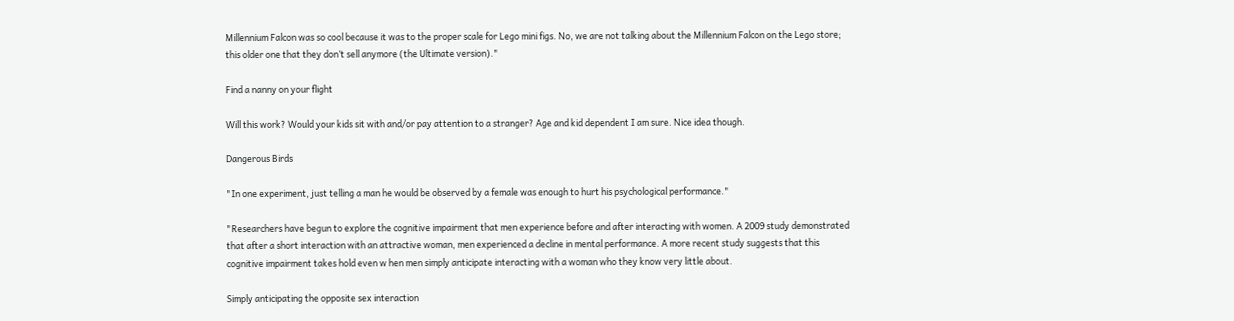Millennium Falcon was so cool because it was to the proper scale for Lego mini figs. No, we are not talking about the Millennium Falcon on the Lego store; this older one that they don’t sell anymore (the Ultimate version)."

Find a nanny on your flight

Will this work? Would your kids sit with and/or pay attention to a stranger? Age and kid dependent I am sure. Nice idea though.

Dangerous Birds

"In one experiment, just telling a man he would be observed by a female was enough to hurt his psychological performance."

"Researchers have begun to explore the cognitive impairment that men experience before and after interacting with women. A 2009 study demonstrated that after a short interaction with an attractive woman, men experienced a decline in mental performance. A more recent study suggests that this cognitive impairment takes hold even w hen men simply anticipate interacting with a woman who they know very little about.

Simply anticipating the opposite sex interaction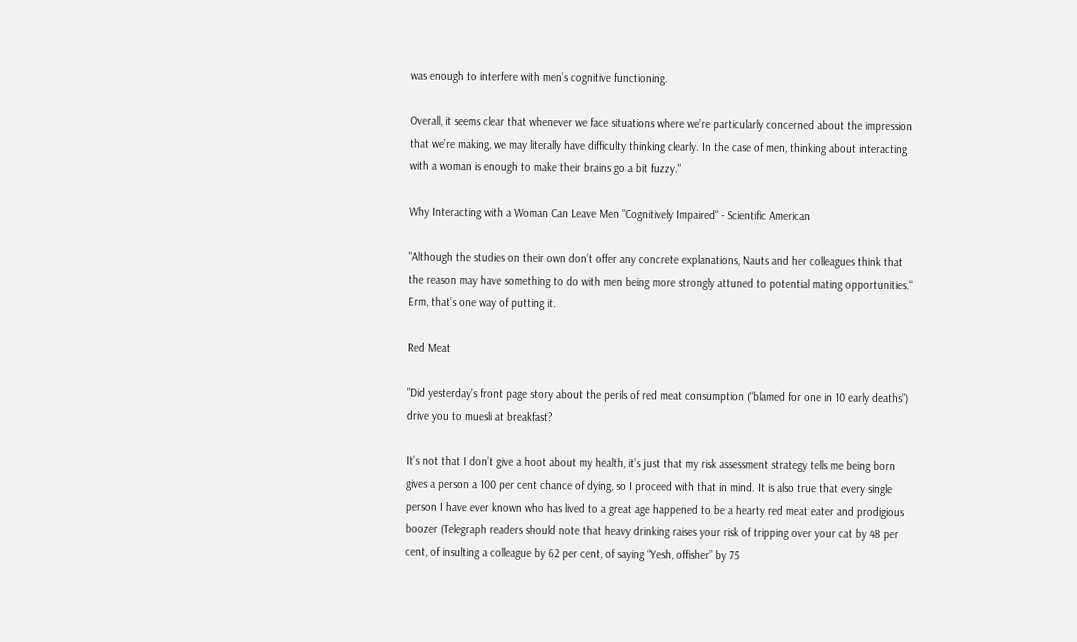was enough to interfere with men’s cognitive functioning.

Overall, it seems clear that whenever we face situations where we’re particularly concerned about the impression that we’re making, we may literally have difficulty thinking clearly. In the case of men, thinking about interacting with a woman is enough to make their brains go a bit fuzzy."

Why Interacting with a Woman Can Leave Men "Cognitively Impaired" - Scientific American

"Although the studies on their own don’t offer any concrete explanations, Nauts and her colleagues think that the reason may have something to do with men being more strongly attuned to potential mating opportunities."
Erm, that's one way of putting it.

Red Meat

"Did yesterday’s front page story about the perils of red meat consumption (“blamed for one in 10 early deaths”) drive you to muesli at breakfast?

It’s not that I don’t give a hoot about my health, it’s just that my risk assessment strategy tells me being born gives a person a 100 per cent chance of dying, so I proceed with that in mind. It is also true that every single person I have ever known who has lived to a great age happened to be a hearty red meat eater and prodigious boozer (Telegraph readers should note that heavy drinking raises your risk of tripping over your cat by 48 per cent, of insulting a colleague by 62 per cent, of saying “Yesh, offisher” by 75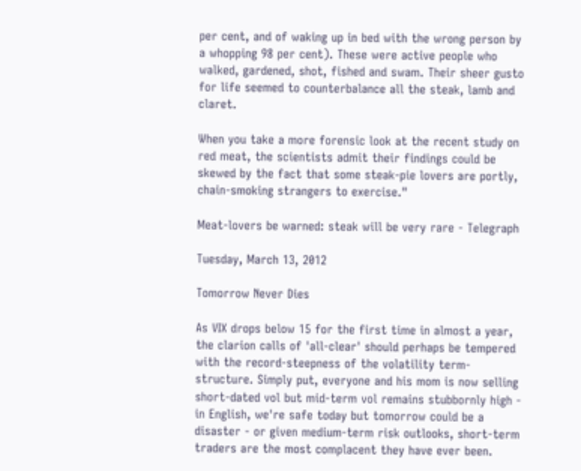per cent, and of waking up in bed with the wrong person by a whopping 98 per cent). These were active people who walked, gardened, shot, fished and swam. Their sheer gusto for life seemed to counterbalance all the steak, lamb and claret.

When you take a more forensic look at the recent study on red meat, the scientists admit their findings could be skewed by the fact that some steak-pie lovers are portly, chain-smoking strangers to exercise."

Meat-lovers be warned: steak will be very rare - Telegraph

Tuesday, March 13, 2012

Tomorrow Never Dies

As VIX drops below 15 for the first time in almost a year, the clarion calls of 'all-clear' should perhaps be tempered with the record-steepness of the volatility term-structure. Simply put, everyone and his mom is now selling short-dated vol but mid-term vol remains stubbornly high - in English, we're safe today but tomorrow could be a disaster - or given medium-term risk outlooks, short-term traders are the most complacent they have ever been.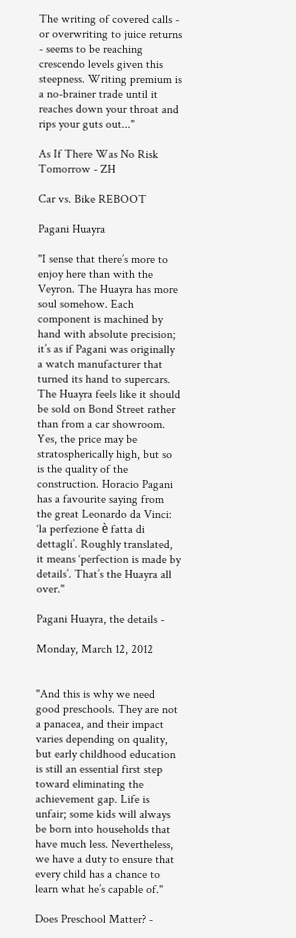The writing of covered calls - or overwriting to juice returns - seems to be reaching crescendo levels given this steepness. Writing premium is a no-brainer trade until it reaches down your throat and rips your guts out..."

As If There Was No Risk Tomorrow - ZH

Car vs. Bike REBOOT

Pagani Huayra

"I sense that there’s more to enjoy here than with the Veyron. The Huayra has more soul somehow. Each component is machined by hand with absolute precision; it’s as if Pagani was originally a watch manufacturer that turned its hand to supercars. The Huayra feels like it should be sold on Bond Street rather than from a car showroom. Yes, the price may be stratospherically high, but so is the quality of the construction. Horacio Pagani has a favourite saying from the great Leonardo da Vinci: ‘la perfezione è fatta di dettagli’. Roughly translated, it means ‘perfection is made by details’. That’s the Huayra all over."

Pagani Huayra, the details -

Monday, March 12, 2012


"And this is why we need good preschools. They are not a panacea, and their impact varies depending on quality, but early childhood education is still an essential first step toward eliminating the achievement gap. Life is unfair; some kids will always be born into households that have much less. Nevertheless, we have a duty to ensure that every child has a chance to learn what he’s capable of."

Does Preschool Matter? -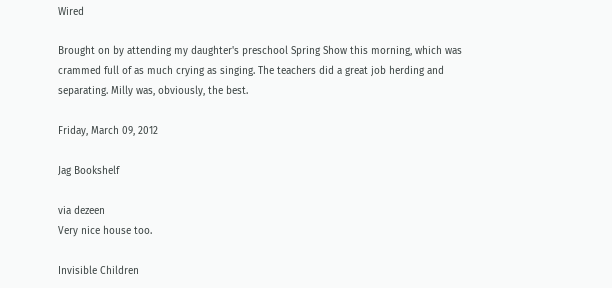Wired

Brought on by attending my daughter's preschool Spring Show this morning, which was crammed full of as much crying as singing. The teachers did a great job herding and separating. Milly was, obviously, the best.

Friday, March 09, 2012

Jag Bookshelf

via dezeen
Very nice house too.

Invisible Children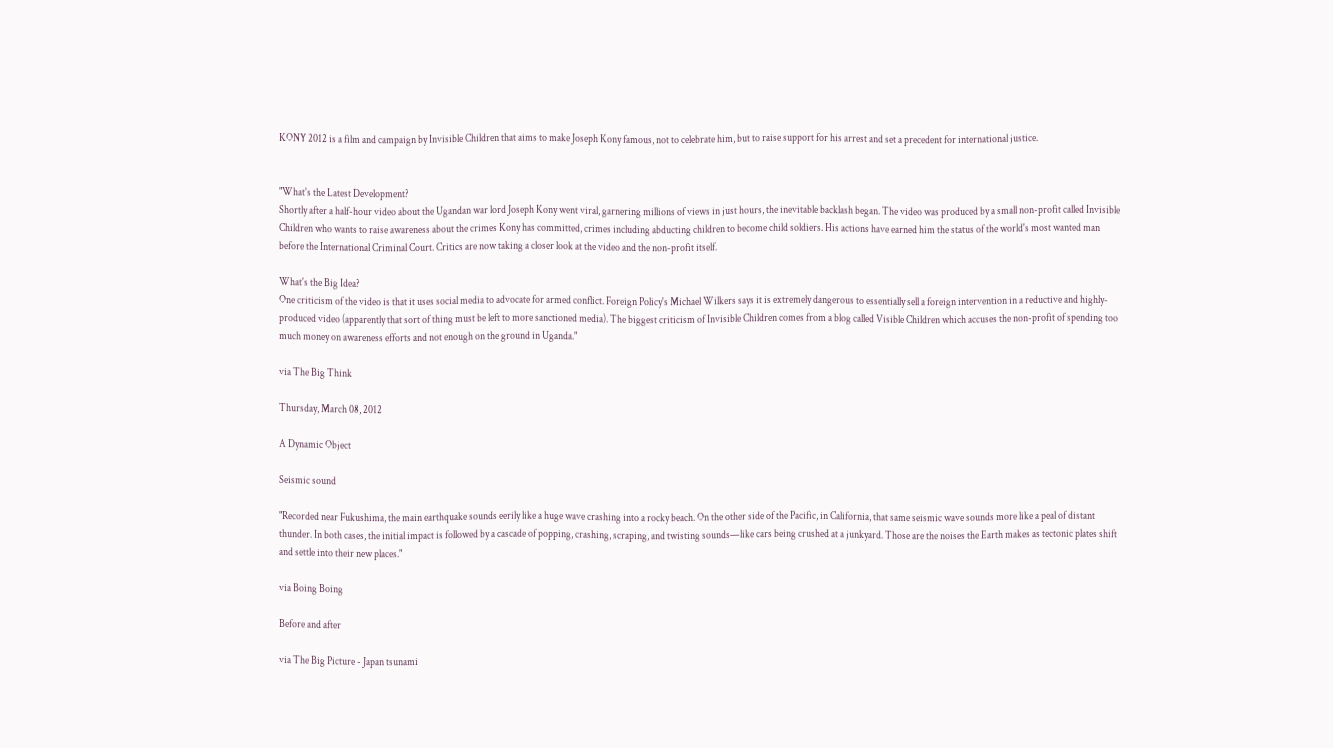KONY 2012 is a film and campaign by Invisible Children that aims to make Joseph Kony famous, not to celebrate him, but to raise support for his arrest and set a precedent for international justice.


"What's the Latest Development?
Shortly after a half-hour video about the Ugandan war lord Joseph Kony went viral, garnering millions of views in just hours, the inevitable backlash began. The video was produced by a small non-profit called Invisible Children who wants to raise awareness about the crimes Kony has committed, crimes including abducting children to become child soldiers. His actions have earned him the status of the world's most wanted man before the International Criminal Court. Critics are now taking a closer look at the video and the non-profit itself.

What's the Big Idea?
One criticism of the video is that it uses social media to advocate for armed conflict. Foreign Policy's Michael Wilkers says it is extremely dangerous to essentially sell a foreign intervention in a reductive and highly-produced video (apparently that sort of thing must be left to more sanctioned media). The biggest criticism of Invisible Children comes from a blog called Visible Children which accuses the non-profit of spending too much money on awareness efforts and not enough on the ground in Uganda."

via The Big Think

Thursday, March 08, 2012

A Dynamic Object

Seismic sound

"Recorded near Fukushima, the main earthquake sounds eerily like a huge wave crashing into a rocky beach. On the other side of the Pacific, in California, that same seismic wave sounds more like a peal of distant thunder. In both cases, the initial impact is followed by a cascade of popping, crashing, scraping, and twisting sounds—like cars being crushed at a junkyard. Those are the noises the Earth makes as tectonic plates shift and settle into their new places."

via Boing Boing

Before and after

via The Big Picture - Japan tsunami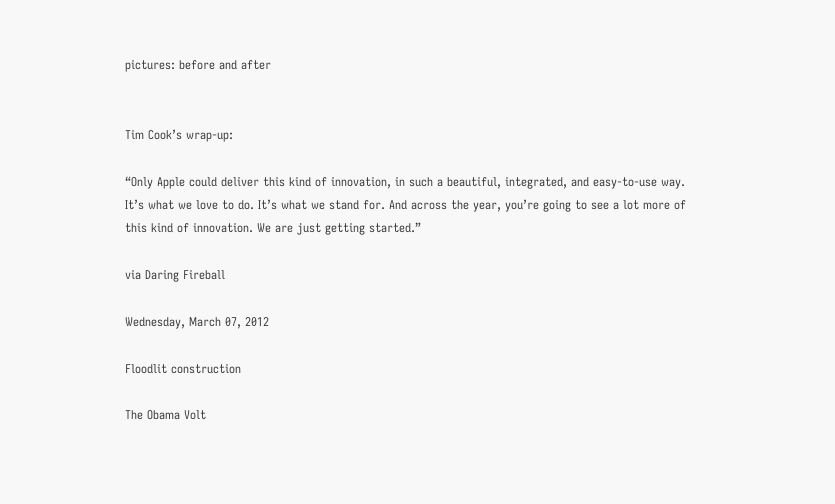pictures: before and after


Tim Cook’s wrap-up:

“Only Apple could deliver this kind of innovation, in such a beautiful, integrated, and easy-to-use way. It’s what we love to do. It’s what we stand for. And across the year, you’re going to see a lot more of this kind of innovation. We are just getting started.”

via Daring Fireball

Wednesday, March 07, 2012

Floodlit construction

The Obama Volt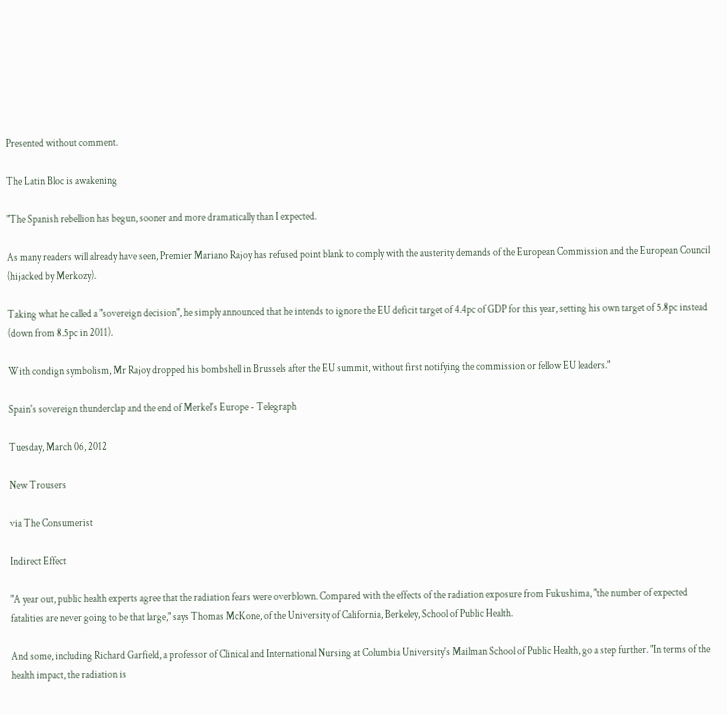Presented without comment.

The Latin Bloc is awakening

"The Spanish rebellion has begun, sooner and more dramatically than I expected.

As many readers will already have seen, Premier Mariano Rajoy has refused point blank to comply with the austerity demands of the European Commission and the European Council (hijacked by Merkozy).

Taking what he called a "sovereign decision", he simply announced that he intends to ignore the EU deficit target of 4.4pc of GDP for this year, setting his own target of 5.8pc instead (down from 8.5pc in 2011).

With condign symbolism, Mr Rajoy dropped his bombshell in Brussels after the EU summit, without first notifying the commission or fellow EU leaders."

Spain's sovereign thunderclap and the end of Merkel's Europe - Telegraph

Tuesday, March 06, 2012

New Trousers

via The Consumerist

Indirect Effect

"A year out, public health experts agree that the radiation fears were overblown. Compared with the effects of the radiation exposure from Fukushima, "the number of expected fatalities are never going to be that large," says Thomas McKone, of the University of California, Berkeley, School of Public Health.

And some, including Richard Garfield, a professor of Clinical and International Nursing at Columbia University's Mailman School of Public Health, go a step further. "In terms of the health impact, the radiation is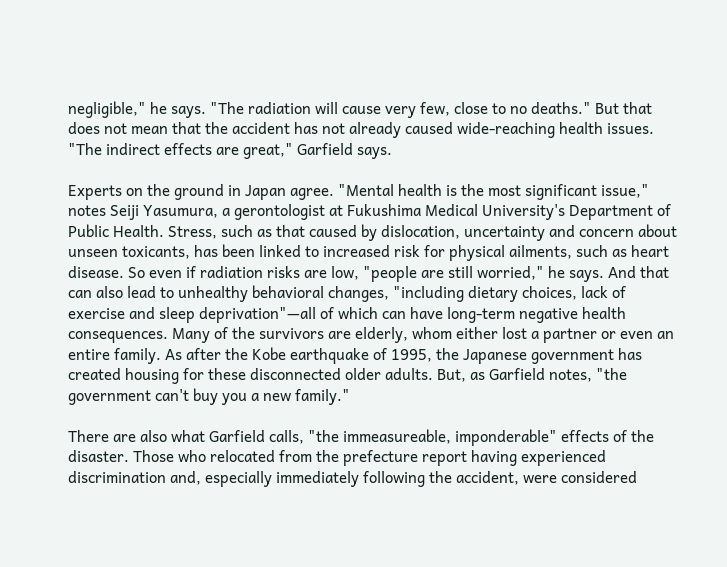negligible," he says. "The radiation will cause very few, close to no deaths." But that does not mean that the accident has not already caused wide-reaching health issues. "The indirect effects are great," Garfield says.

Experts on the ground in Japan agree. "Mental health is the most significant issue," notes Seiji Yasumura, a gerontologist at Fukushima Medical University's Department of Public Health. Stress, such as that caused by dislocation, uncertainty and concern about unseen toxicants, has been linked to increased risk for physical ailments, such as heart disease. So even if radiation risks are low, "people are still worried," he says. And that can also lead to unhealthy behavioral changes, "including dietary choices, lack of exercise and sleep deprivation"—all of which can have long-term negative health consequences. Many of the survivors are elderly, whom either lost a partner or even an entire family. As after the Kobe earthquake of 1995, the Japanese government has created housing for these disconnected older adults. But, as Garfield notes, "the government can't buy you a new family."

There are also what Garfield calls, "the immeasureable, imponderable" effects of the disaster. Those who relocated from the prefecture report having experienced discrimination and, especially immediately following the accident, were considered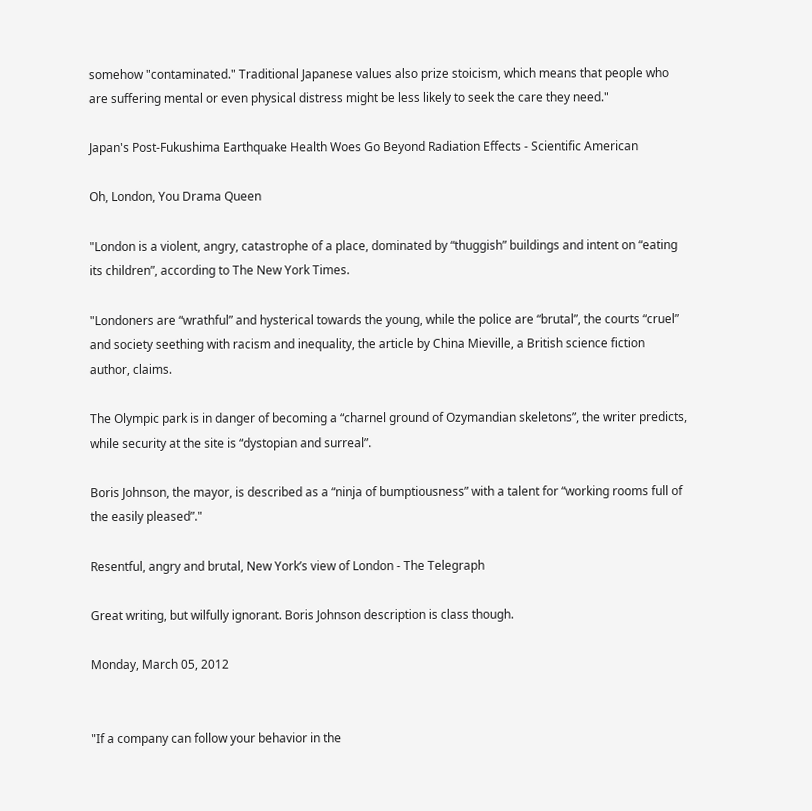somehow "contaminated." Traditional Japanese values also prize stoicism, which means that people who are suffering mental or even physical distress might be less likely to seek the care they need."

Japan's Post-Fukushima Earthquake Health Woes Go Beyond Radiation Effects - Scientific American

Oh, London, You Drama Queen

"London is a violent, angry, catastrophe of a place, dominated by “thuggish” buildings and intent on “eating its children”, according to The New York Times.

"Londoners are “wrathful” and hysterical towards the young, while the police are “brutal”, the courts “cruel” and society seething with racism and inequality, the article by China Mieville, a British science fiction author, claims.

The Olympic park is in danger of becoming a “charnel ground of Ozymandian skeletons”, the writer predicts, while security at the site is “dystopian and surreal”.

Boris Johnson, the mayor, is described as a “ninja of bumptiousness” with a talent for “working rooms full of the easily pleased”."

Resentful, angry and brutal, New York’s view of London - The Telegraph

Great writing, but wilfully ignorant. Boris Johnson description is class though.

Monday, March 05, 2012


"If a company can follow your behavior in the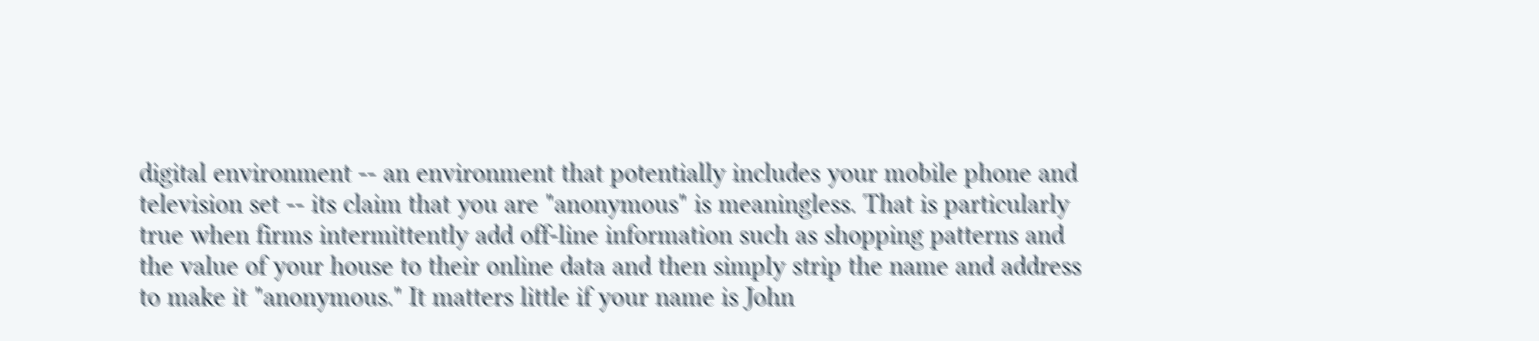digital environment -- an environment that potentially includes your mobile phone and television set -- its claim that you are "anonymous" is meaningless. That is particularly true when firms intermittently add off-line information such as shopping patterns and the value of your house to their online data and then simply strip the name and address to make it "anonymous." It matters little if your name is John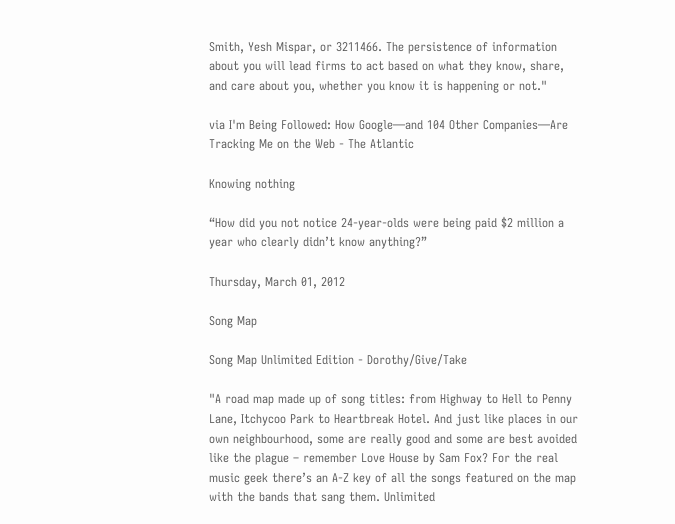Smith, Yesh Mispar, or 3211466. The persistence of information about you will lead firms to act based on what they know, share, and care about you, whether you know it is happening or not."

via I'm Being Followed: How Google—and 104 Other Companies—Are Tracking Me on the Web - The Atlantic

Knowing nothing

“How did you not notice 24-year-olds were being paid $2 million a year who clearly didn’t know anything?”

Thursday, March 01, 2012

Song Map

Song Map Unlimited Edition - Dorothy/Give/Take

"A road map made up of song titles: from Highway to Hell to Penny Lane, Itchycoo Park to Heartbreak Hotel. And just like places in our own neighbourhood, some are really good and some are best avoided like the plague – remember Love House by Sam Fox? For the real music geek there’s an A-Z key of all the songs featured on the map with the bands that sang them. Unlimited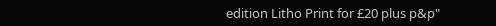edition Litho Print for £20 plus p&p"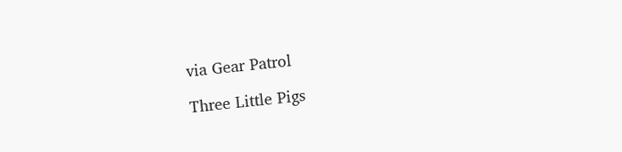via Gear Patrol

Three Little Pigs